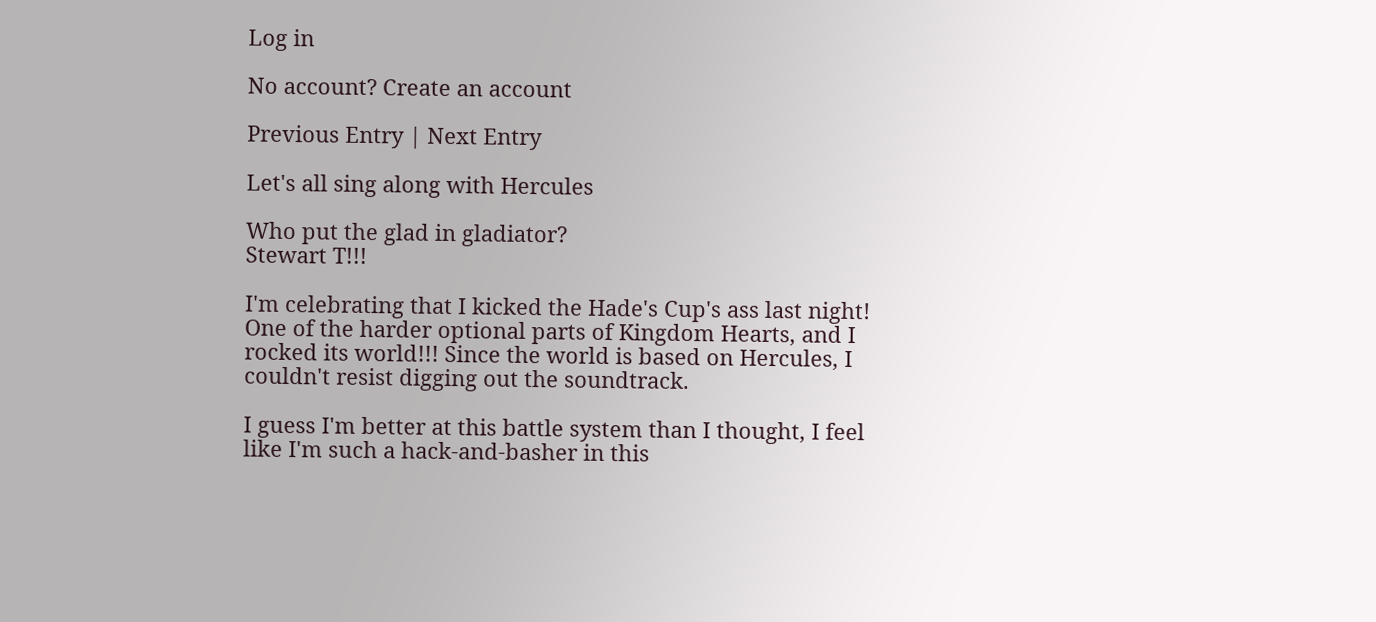Log in

No account? Create an account

Previous Entry | Next Entry

Let's all sing along with Hercules

Who put the glad in gladiator?
Stewart T!!!

I'm celebrating that I kicked the Hade's Cup's ass last night! One of the harder optional parts of Kingdom Hearts, and I rocked its world!!! Since the world is based on Hercules, I couldn't resist digging out the soundtrack.

I guess I'm better at this battle system than I thought, I feel like I'm such a hack-and-basher in this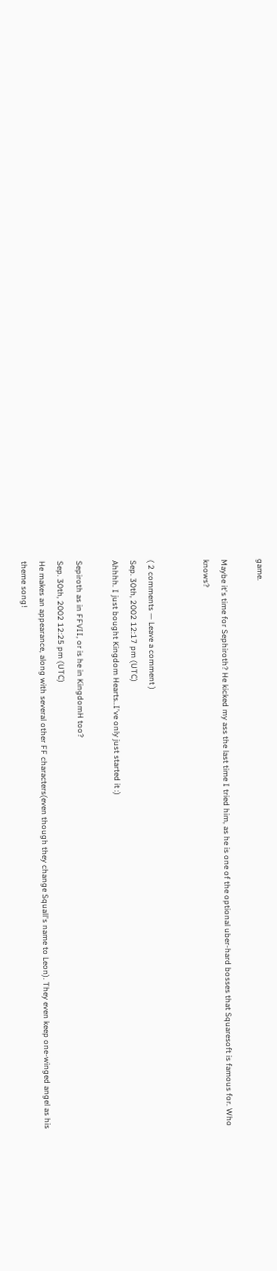game.

Maybe it's time for Sephiroth? He kicked my ass the last time I tried him, as he is one of the optional uber-hard bosses that Squaresoft is famous for. Who knows?


( 2 comments — Leave a comment )
Sep. 30th, 2002 12:17 pm (UTC)
Ahhhh. I just bought Kingdom Hearts..I've only just started it :)

Sepiroth as in FFVII, or is he in KingdomH too?
Sep. 30th, 2002 12:25 pm (UTC)
He makes an appearance, along with several other FF characters(even though they change Squall's name to Leon). They even keep one-winged angel as his theme song!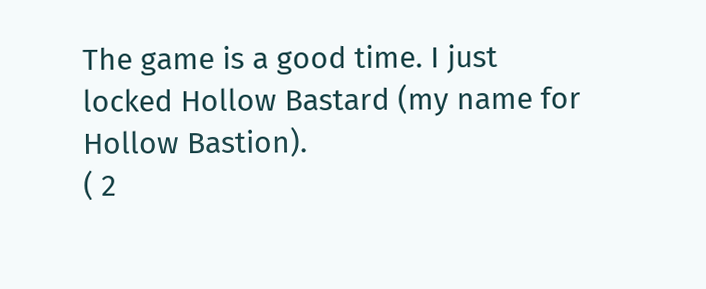The game is a good time. I just locked Hollow Bastard (my name for Hollow Bastion).
( 2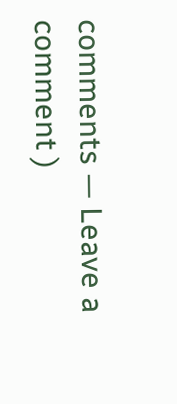comments — Leave a comment )